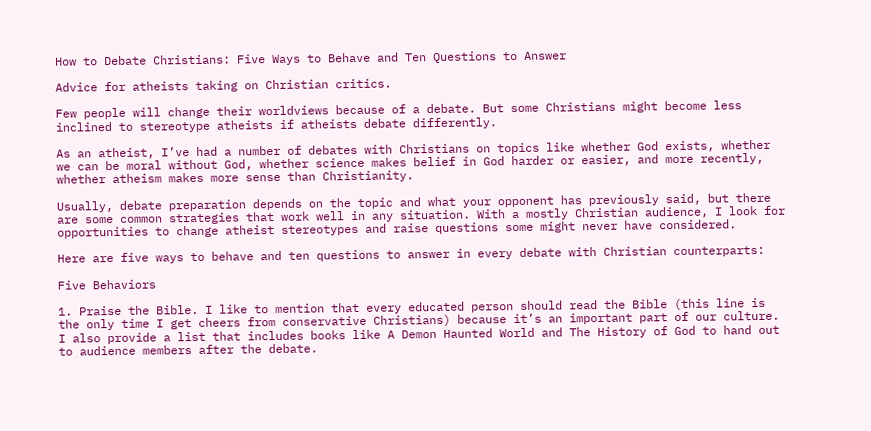How to Debate Christians: Five Ways to Behave and Ten Questions to Answer

Advice for atheists taking on Christian critics.

Few people will change their worldviews because of a debate. But some Christians might become less inclined to stereotype atheists if atheists debate differently.

As an atheist, I’ve had a number of debates with Christians on topics like whether God exists, whether we can be moral without God, whether science makes belief in God harder or easier, and more recently, whether atheism makes more sense than Christianity.

Usually, debate preparation depends on the topic and what your opponent has previously said, but there are some common strategies that work well in any situation. With a mostly Christian audience, I look for opportunities to change atheist stereotypes and raise questions some might never have considered.

Here are five ways to behave and ten questions to answer in every debate with Christian counterparts:

Five Behaviors

1. Praise the Bible. I like to mention that every educated person should read the Bible (this line is the only time I get cheers from conservative Christians) because it’s an important part of our culture. I also provide a list that includes books like A Demon Haunted World and The History of God to hand out to audience members after the debate.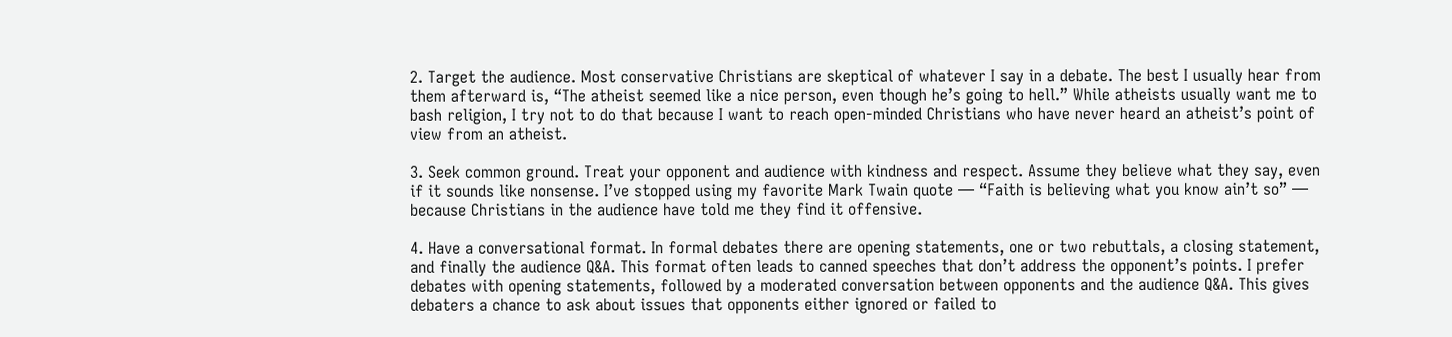2. Target the audience. Most conservative Christians are skeptical of whatever I say in a debate. The best I usually hear from them afterward is, “The atheist seemed like a nice person, even though he’s going to hell.” While atheists usually want me to bash religion, I try not to do that because I want to reach open-minded Christians who have never heard an atheist’s point of view from an atheist.

3. Seek common ground. Treat your opponent and audience with kindness and respect. Assume they believe what they say, even if it sounds like nonsense. I’ve stopped using my favorite Mark Twain quote — “Faith is believing what you know ain’t so” — because Christians in the audience have told me they find it offensive.

4. Have a conversational format. In formal debates there are opening statements, one or two rebuttals, a closing statement, and finally the audience Q&A. This format often leads to canned speeches that don’t address the opponent’s points. I prefer debates with opening statements, followed by a moderated conversation between opponents and the audience Q&A. This gives debaters a chance to ask about issues that opponents either ignored or failed to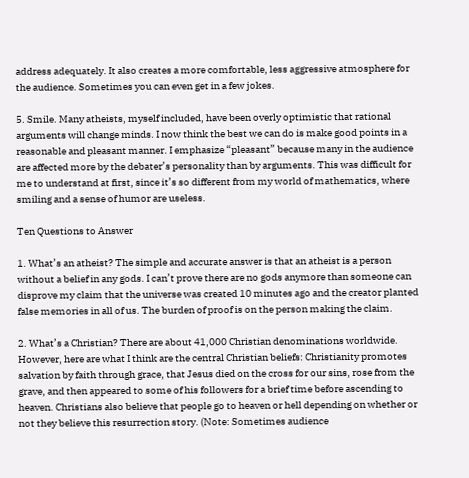address adequately. It also creates a more comfortable, less aggressive atmosphere for the audience. Sometimes you can even get in a few jokes.

5. Smile. Many atheists, myself included, have been overly optimistic that rational arguments will change minds. I now think the best we can do is make good points in a reasonable and pleasant manner. I emphasize “pleasant” because many in the audience are affected more by the debater’s personality than by arguments. This was difficult for me to understand at first, since it’s so different from my world of mathematics, where smiling and a sense of humor are useless.

Ten Questions to Answer

1. What’s an atheist? The simple and accurate answer is that an atheist is a person without a belief in any gods. I can’t prove there are no gods anymore than someone can disprove my claim that the universe was created 10 minutes ago and the creator planted false memories in all of us. The burden of proof is on the person making the claim.

2. What’s a Christian? There are about 41,000 Christian denominations worldwide. However, here are what I think are the central Christian beliefs: Christianity promotes salvation by faith through grace, that Jesus died on the cross for our sins, rose from the grave, and then appeared to some of his followers for a brief time before ascending to heaven. Christians also believe that people go to heaven or hell depending on whether or not they believe this resurrection story. (Note: Sometimes audience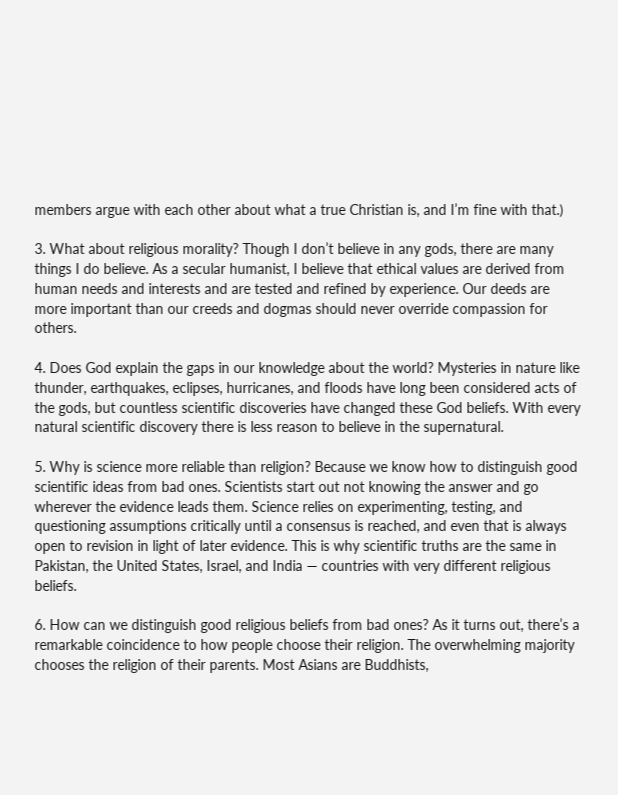members argue with each other about what a true Christian is, and I’m fine with that.)

3. What about religious morality? Though I don’t believe in any gods, there are many things I do believe. As a secular humanist, I believe that ethical values are derived from human needs and interests and are tested and refined by experience. Our deeds are more important than our creeds and dogmas should never override compassion for others.

4. Does God explain the gaps in our knowledge about the world? Mysteries in nature like thunder, earthquakes, eclipses, hurricanes, and floods have long been considered acts of the gods, but countless scientific discoveries have changed these God beliefs. With every natural scientific discovery there is less reason to believe in the supernatural.

5. Why is science more reliable than religion? Because we know how to distinguish good scientific ideas from bad ones. Scientists start out not knowing the answer and go wherever the evidence leads them. Science relies on experimenting, testing, and questioning assumptions critically until a consensus is reached, and even that is always open to revision in light of later evidence. This is why scientific truths are the same in Pakistan, the United States, Israel, and India — countries with very different religious beliefs.

6. How can we distinguish good religious beliefs from bad ones? As it turns out, there’s a remarkable coincidence to how people choose their religion. The overwhelming majority chooses the religion of their parents. Most Asians are Buddhists,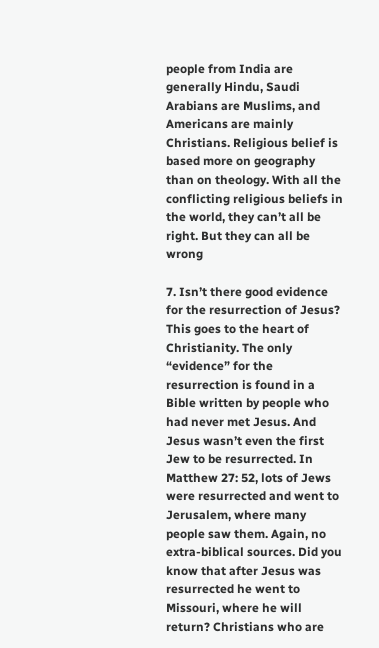people from India are generally Hindu, Saudi Arabians are Muslims, and Americans are mainly Christians. Religious belief is based more on geography than on theology. With all the conflicting religious beliefs in the world, they can’t all be right. But they can all be wrong

7. Isn’t there good evidence for the resurrection of Jesus? This goes to the heart of Christianity. The only “evidence” for the resurrection is found in a Bible written by people who had never met Jesus. And Jesus wasn’t even the first Jew to be resurrected. In Matthew 27: 52, lots of Jews were resurrected and went to Jerusalem, where many people saw them. Again, no extra-biblical sources. Did you know that after Jesus was resurrected he went to Missouri, where he will return? Christians who are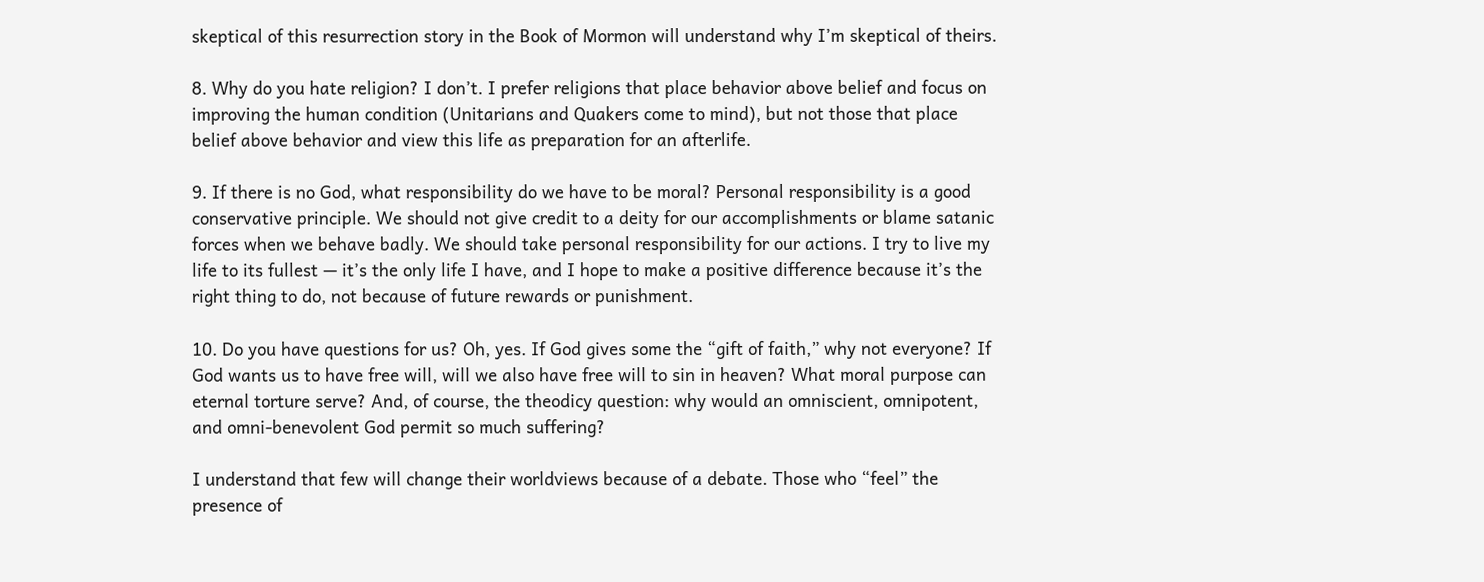skeptical of this resurrection story in the Book of Mormon will understand why I’m skeptical of theirs.

8. Why do you hate religion? I don’t. I prefer religions that place behavior above belief and focus on improving the human condition (Unitarians and Quakers come to mind), but not those that place belief above behavior and view this life as preparation for an afterlife.

9. If there is no God, what responsibility do we have to be moral? Personal responsibility is a good conservative principle. We should not give credit to a deity for our accomplishments or blame satanic forces when we behave badly. We should take personal responsibility for our actions. I try to live my life to its fullest — it’s the only life I have, and I hope to make a positive difference because it’s the right thing to do, not because of future rewards or punishment.

10. Do you have questions for us? Oh, yes. If God gives some the “gift of faith,” why not everyone? If God wants us to have free will, will we also have free will to sin in heaven? What moral purpose can eternal torture serve? And, of course, the theodicy question: why would an omniscient, omnipotent, and omni-benevolent God permit so much suffering?

I understand that few will change their worldviews because of a debate. Those who “feel” the presence of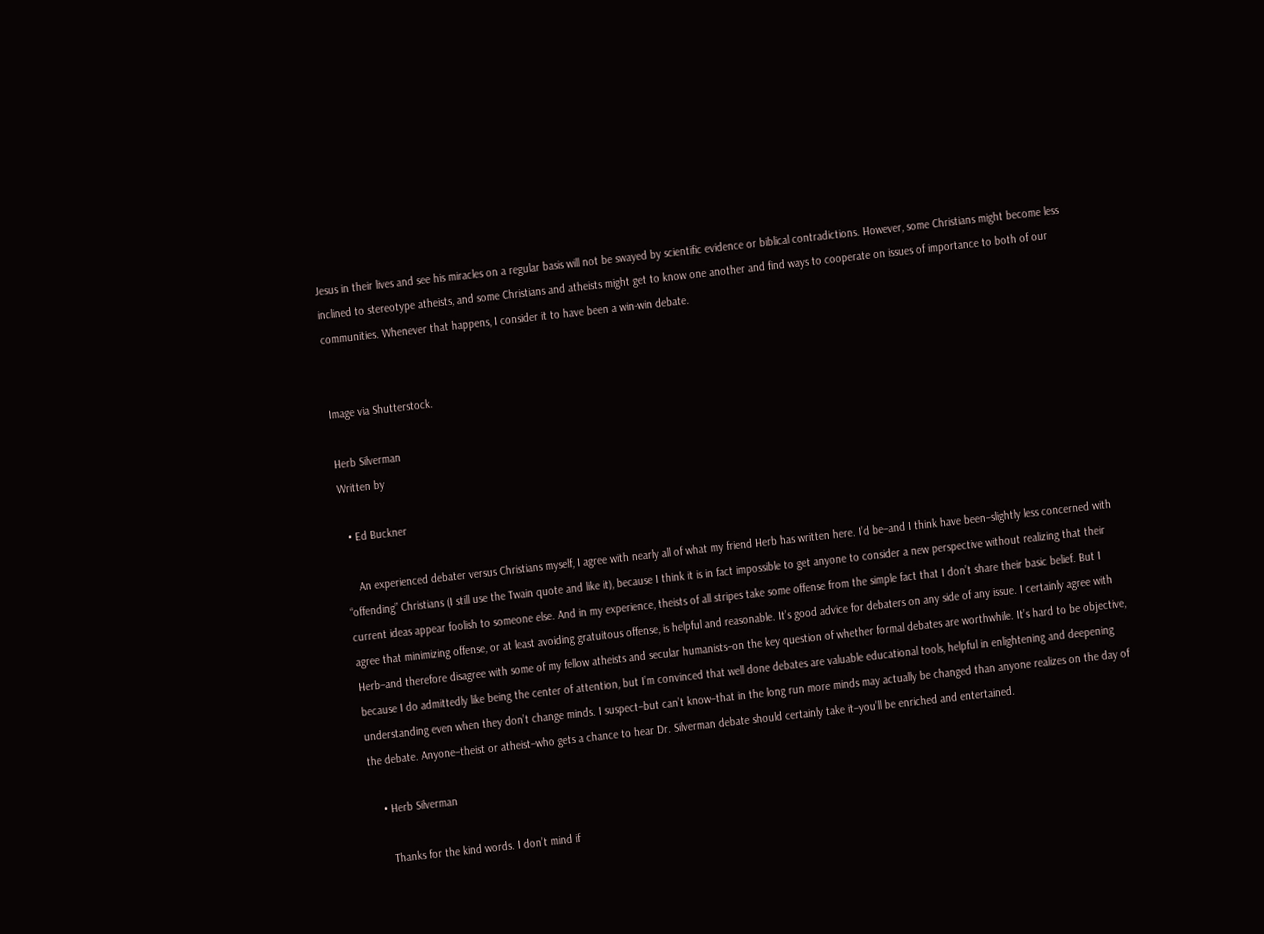Jesus in their lives and see his miracles on a regular basis will not be swayed by scientific evidence or biblical contradictions. However, some Christians might become less inclined to stereotype atheists, and some Christians and atheists might get to know one another and find ways to cooperate on issues of importance to both of our communities. Whenever that happens, I consider it to have been a win-win debate.


Image via Shutterstock.

Herb Silverman
Written by

  • Ed Buckner

    An experienced debater versus Christians myself, I agree with nearly all of what my friend Herb has written here. I’d be–and I think have been–slightly less concerned with “offending” Christians (I still use the Twain quote and like it), because I think it is in fact impossible to get anyone to consider a new perspective without realizing that their current ideas appear foolish to someone else. And in my experience, theists of all stripes take some offense from the simple fact that I don’t share their basic belief. But I agree that minimizing offense, or at least avoiding gratuitous offense, is helpful and reasonable. It’s good advice for debaters on any side of any issue. I certainly agree with Herb–and therefore disagree with some of my fellow atheists and secular humanists–on the key question of whether formal debates are worthwhile. It’s hard to be objective, because I do admittedly like being the center of attention, but I’m convinced that well done debates are valuable educational tools, helpful in enlightening and deepening understanding even when they don’t change minds. I suspect–but can’t know–that in the long run more minds may actually be changed than anyone realizes on the day of the debate. Anyone–theist or atheist–who gets a chance to hear Dr. Silverman debate should certainly take it–you’ll be enriched and entertained.

    • Herb Silverman

      Thanks for the kind words. I don’t mind if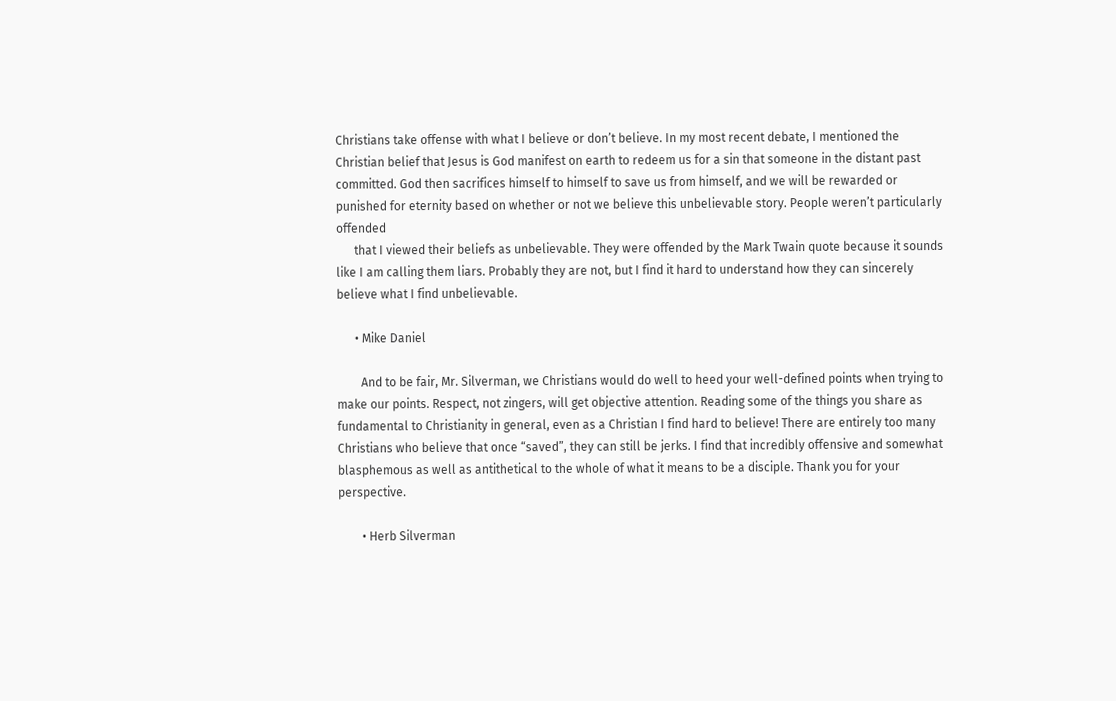Christians take offense with what I believe or don’t believe. In my most recent debate, I mentioned the Christian belief that Jesus is God manifest on earth to redeem us for a sin that someone in the distant past committed. God then sacrifices himself to himself to save us from himself, and we will be rewarded or punished for eternity based on whether or not we believe this unbelievable story. People weren’t particularly offended
      that I viewed their beliefs as unbelievable. They were offended by the Mark Twain quote because it sounds like I am calling them liars. Probably they are not, but I find it hard to understand how they can sincerely believe what I find unbelievable.

      • Mike Daniel

        And to be fair, Mr. Silverman, we Christians would do well to heed your well-defined points when trying to make our points. Respect, not zingers, will get objective attention. Reading some of the things you share as fundamental to Christianity in general, even as a Christian I find hard to believe! There are entirely too many Christians who believe that once “saved”, they can still be jerks. I find that incredibly offensive and somewhat blasphemous as well as antithetical to the whole of what it means to be a disciple. Thank you for your perspective.

        • Herb Silverman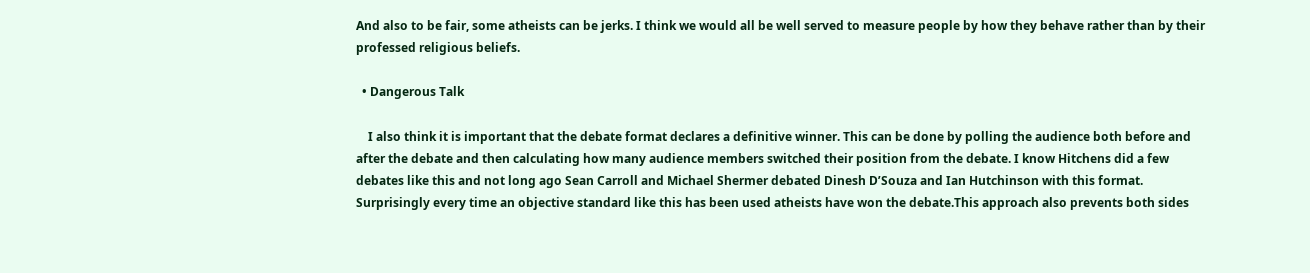And also to be fair, some atheists can be jerks. I think we would all be well served to measure people by how they behave rather than by their professed religious beliefs.

  • Dangerous Talk

    I also think it is important that the debate format declares a definitive winner. This can be done by polling the audience both before and after the debate and then calculating how many audience members switched their position from the debate. I know Hitchens did a few debates like this and not long ago Sean Carroll and Michael Shermer debated Dinesh D’Souza and Ian Hutchinson with this format. Surprisingly every time an objective standard like this has been used atheists have won the debate.This approach also prevents both sides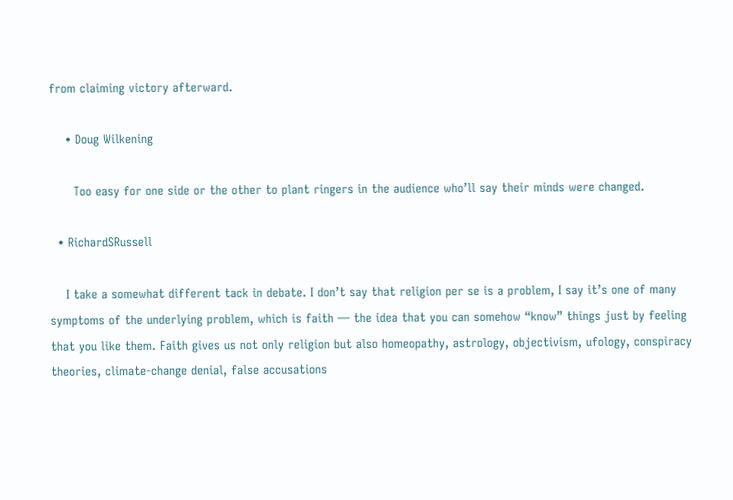from claiming victory afterward.

    • Doug Wilkening

      Too easy for one side or the other to plant ringers in the audience who’ll say their minds were changed.

  • RichardSRussell

    I take a somewhat different tack in debate. I don’t say that religion per se is a problem, I say it’s one of many symptoms of the underlying problem, which is faith — the idea that you can somehow “know” things just by feeling that you like them. Faith gives us not only religion but also homeopathy, astrology, objectivism, ufology, conspiracy theories, climate-change denial, false accusations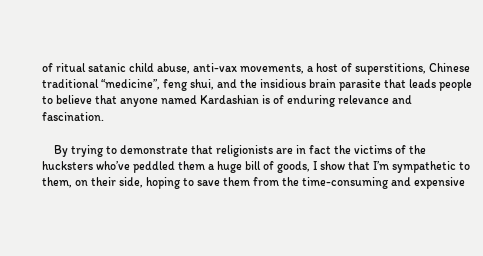of ritual satanic child abuse, anti-vax movements, a host of superstitions, Chinese traditional “medicine”, feng shui, and the insidious brain parasite that leads people to believe that anyone named Kardashian is of enduring relevance and fascination.

    By trying to demonstrate that religionists are in fact the victims of the hucksters who’ve peddled them a huge bill of goods, I show that I’m sympathetic to them, on their side, hoping to save them from the time-consuming and expensive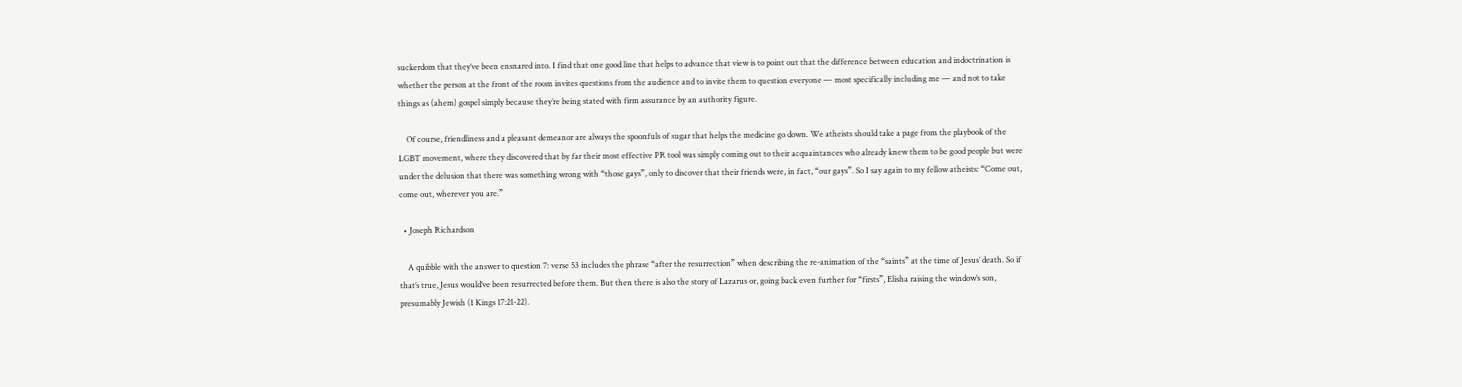suckerdom that they’ve been ensnared into. I find that one good line that helps to advance that view is to point out that the difference between education and indoctrination is whether the person at the front of the room invites questions from the audience and to invite them to question everyone — most specifically including me — and not to take things as (ahem) gospel simply because they’re being stated with firm assurance by an authority figure.

    Of course, friendliness and a pleasant demeanor are always the spoonfuls of sugar that helps the medicine go down. We atheists should take a page from the playbook of the LGBT movement, where they discovered that by far their most effective PR tool was simply coming out to their acquaintances who already knew them to be good people but were under the delusion that there was something wrong with “those gays”, only to discover that their friends were, in fact, “our gays”. So I say again to my fellow atheists: “Come out, come out, wherever you are.”

  • Joseph Richardson

    A quibble with the answer to question 7: verse 53 includes the phrase “after the resurrection” when describing the re-animation of the “saints” at the time of Jesus’ death. So if that’s true, Jesus would’ve been resurrected before them. But then there is also the story of Lazarus or, going back even further for “firsts”, Elisha raising the window’s son, presumably Jewish (1 Kings 17:21-22).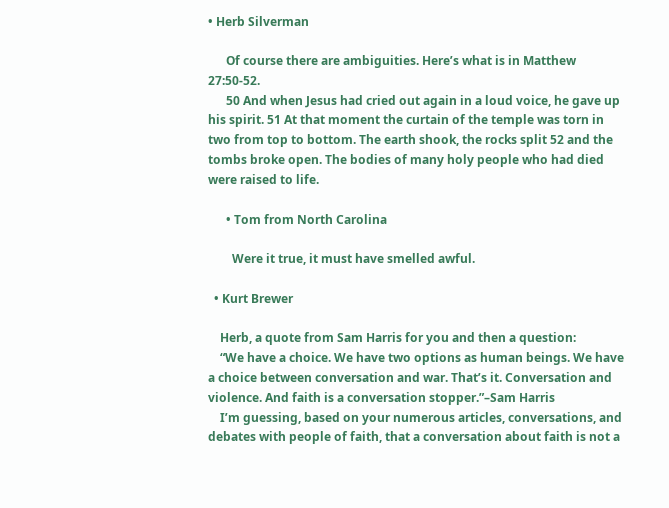• Herb Silverman

      Of course there are ambiguities. Here’s what is in Matthew 27:50-52.
      50 And when Jesus had cried out again in a loud voice, he gave up his spirit. 51 At that moment the curtain of the temple was torn in two from top to bottom. The earth shook, the rocks split 52 and the tombs broke open. The bodies of many holy people who had died were raised to life.

      • Tom from North Carolina

        Were it true, it must have smelled awful.

  • Kurt Brewer

    Herb, a quote from Sam Harris for you and then a question:
    “We have a choice. We have two options as human beings. We have a choice between conversation and war. That’s it. Conversation and violence. And faith is a conversation stopper.”–Sam Harris
    I’m guessing, based on your numerous articles, conversations, and debates with people of faith, that a conversation about faith is not a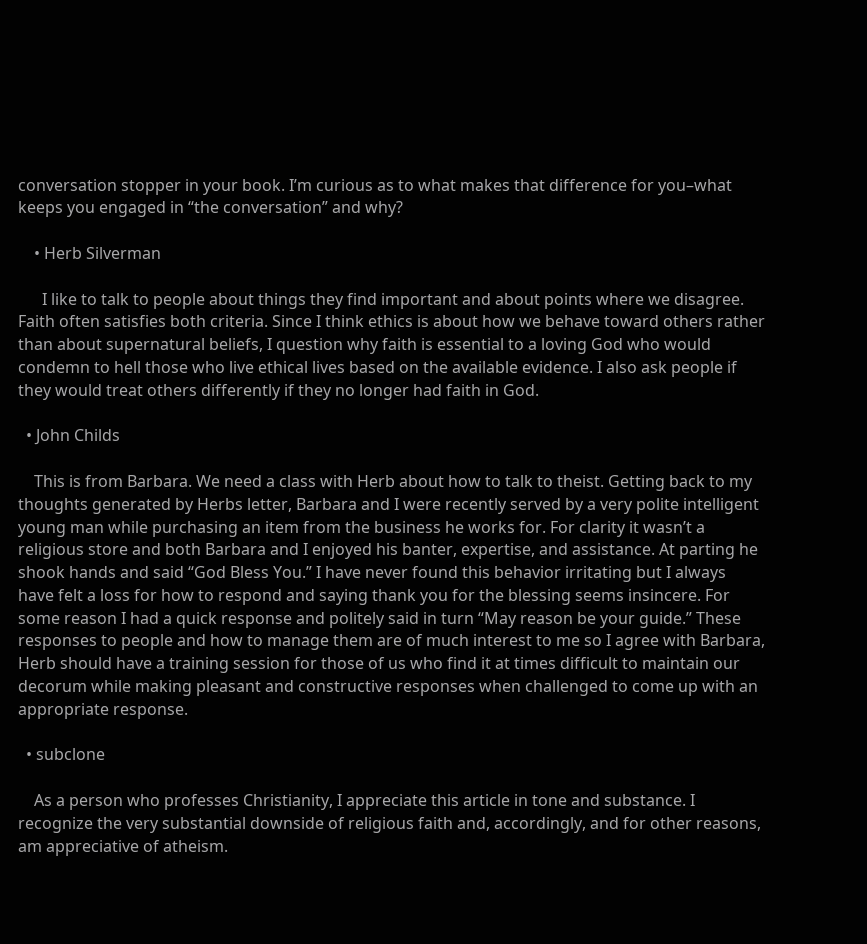conversation stopper in your book. I’m curious as to what makes that difference for you–what keeps you engaged in “the conversation” and why?

    • Herb Silverman

      I like to talk to people about things they find important and about points where we disagree. Faith often satisfies both criteria. Since I think ethics is about how we behave toward others rather than about supernatural beliefs, I question why faith is essential to a loving God who would condemn to hell those who live ethical lives based on the available evidence. I also ask people if they would treat others differently if they no longer had faith in God.

  • John Childs

    This is from Barbara. We need a class with Herb about how to talk to theist. Getting back to my thoughts generated by Herbs letter, Barbara and I were recently served by a very polite intelligent young man while purchasing an item from the business he works for. For clarity it wasn’t a religious store and both Barbara and I enjoyed his banter, expertise, and assistance. At parting he shook hands and said “God Bless You.” I have never found this behavior irritating but I always have felt a loss for how to respond and saying thank you for the blessing seems insincere. For some reason I had a quick response and politely said in turn “May reason be your guide.” These responses to people and how to manage them are of much interest to me so I agree with Barbara, Herb should have a training session for those of us who find it at times difficult to maintain our decorum while making pleasant and constructive responses when challenged to come up with an appropriate response.

  • subclone

    As a person who professes Christianity, I appreciate this article in tone and substance. I recognize the very substantial downside of religious faith and, accordingly, and for other reasons, am appreciative of atheism.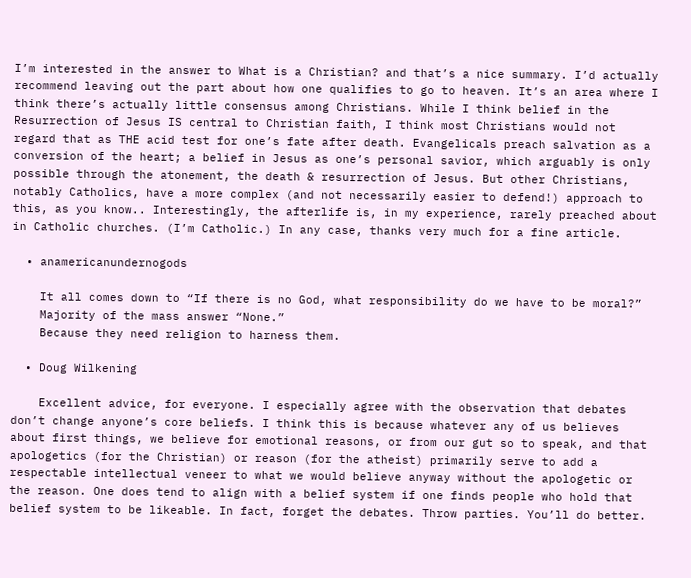I’m interested in the answer to What is a Christian? and that’s a nice summary. I’d actually recommend leaving out the part about how one qualifies to go to heaven. It’s an area where I think there’s actually little consensus among Christians. While I think belief in the Resurrection of Jesus IS central to Christian faith, I think most Christians would not regard that as THE acid test for one’s fate after death. Evangelicals preach salvation as a conversion of the heart; a belief in Jesus as one’s personal savior, which arguably is only possible through the atonement, the death & resurrection of Jesus. But other Christians, notably Catholics, have a more complex (and not necessarily easier to defend!) approach to this, as you know.. Interestingly, the afterlife is, in my experience, rarely preached about in Catholic churches. (I’m Catholic.) In any case, thanks very much for a fine article.

  • anamericanundernogods

    It all comes down to “If there is no God, what responsibility do we have to be moral?”
    Majority of the mass answer “None.”
    Because they need religion to harness them.

  • Doug Wilkening

    Excellent advice, for everyone. I especially agree with the observation that debates don’t change anyone’s core beliefs. I think this is because whatever any of us believes about first things, we believe for emotional reasons, or from our gut so to speak, and that apologetics (for the Christian) or reason (for the atheist) primarily serve to add a respectable intellectual veneer to what we would believe anyway without the apologetic or the reason. One does tend to align with a belief system if one finds people who hold that belief system to be likeable. In fact, forget the debates. Throw parties. You’ll do better.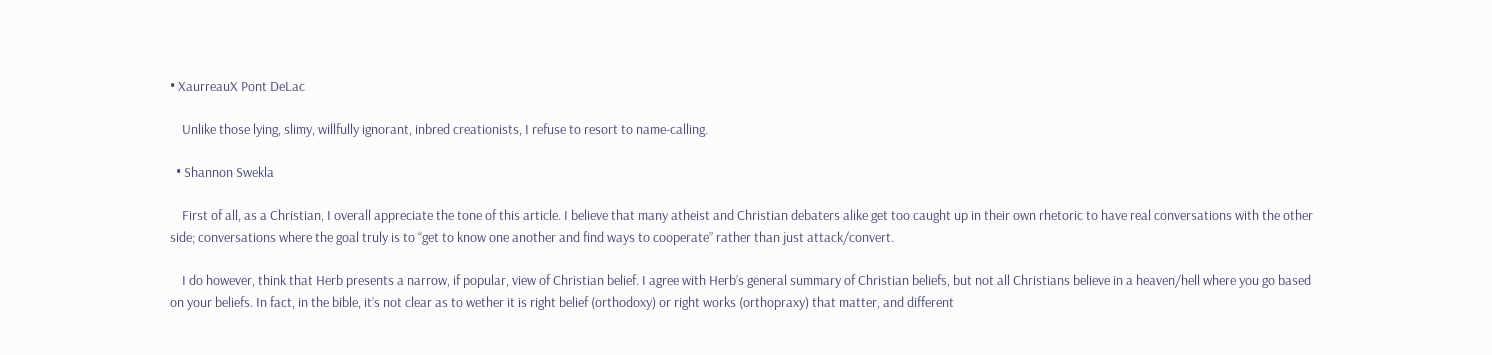• XaurreauX Pont DeLac

    Unlike those lying, slimy, willfully ignorant, inbred creationists, I refuse to resort to name-calling.

  • Shannon Swekla

    First of all, as a Christian, I overall appreciate the tone of this article. I believe that many atheist and Christian debaters alike get too caught up in their own rhetoric to have real conversations with the other side; conversations where the goal truly is to “get to know one another and find ways to cooperate” rather than just attack/convert.

    I do however, think that Herb presents a narrow, if popular, view of Christian belief. I agree with Herb’s general summary of Christian beliefs, but not all Christians believe in a heaven/hell where you go based on your beliefs. In fact, in the bible, it’s not clear as to wether it is right belief (orthodoxy) or right works (orthopraxy) that matter, and different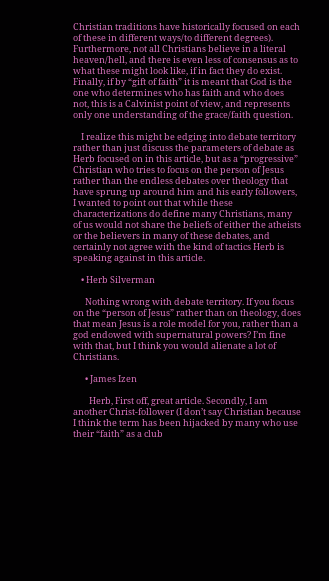Christian traditions have historically focused on each of these in different ways/to different degrees). Furthermore, not all Christians believe in a literal heaven/hell, and there is even less of consensus as to what these might look like, if in fact they do exist. Finally, if by “gift of faith” it is meant that God is the one who determines who has faith and who does not, this is a Calvinist point of view, and represents only one understanding of the grace/faith question.

    I realize this might be edging into debate territory rather than just discuss the parameters of debate as Herb focused on in this article, but as a “progressive” Christian who tries to focus on the person of Jesus rather than the endless debates over theology that have sprung up around him and his early followers, I wanted to point out that while these characterizations do define many Christians, many of us would not share the beliefs of either the atheists or the believers in many of these debates, and certainly not agree with the kind of tactics Herb is speaking against in this article.

    • Herb Silverman

      Nothing wrong with debate territory. If you focus on the “person of Jesus” rather than on theology, does that mean Jesus is a role model for you, rather than a god endowed with supernatural powers? I’m fine with that, but I think you would alienate a lot of Christians.

      • James Izen

        Herb, First off, great article. Secondly, I am another Christ-follower (I don’t say Christian because I think the term has been hijacked by many who use their “faith” as a club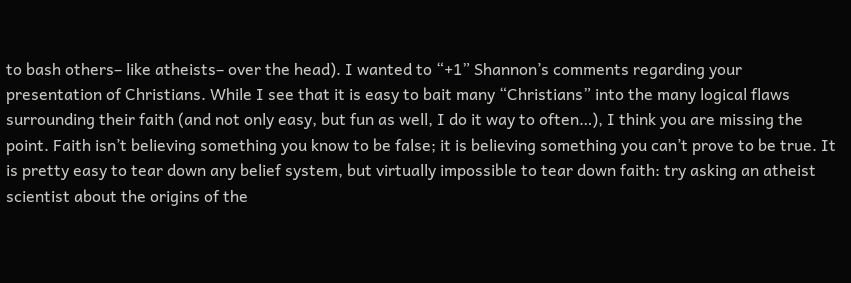to bash others– like atheists– over the head). I wanted to “+1” Shannon’s comments regarding your presentation of Christians. While I see that it is easy to bait many “Christians” into the many logical flaws surrounding their faith (and not only easy, but fun as well, I do it way to often…), I think you are missing the point. Faith isn’t believing something you know to be false; it is believing something you can’t prove to be true. It is pretty easy to tear down any belief system, but virtually impossible to tear down faith: try asking an atheist scientist about the origins of the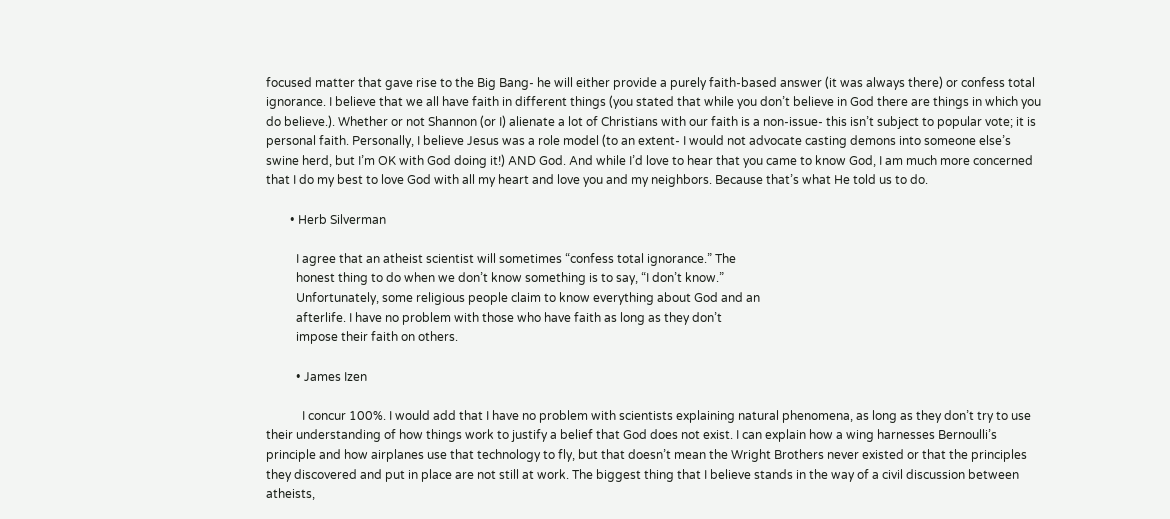focused matter that gave rise to the Big Bang- he will either provide a purely faith-based answer (it was always there) or confess total ignorance. I believe that we all have faith in different things (you stated that while you don’t believe in God there are things in which you do believe.). Whether or not Shannon (or I) alienate a lot of Christians with our faith is a non-issue- this isn’t subject to popular vote; it is personal faith. Personally, I believe Jesus was a role model (to an extent- I would not advocate casting demons into someone else’s swine herd, but I’m OK with God doing it!) AND God. And while I’d love to hear that you came to know God, I am much more concerned that I do my best to love God with all my heart and love you and my neighbors. Because that’s what He told us to do.

        • Herb Silverman

          I agree that an atheist scientist will sometimes “confess total ignorance.” The
          honest thing to do when we don’t know something is to say, “I don’t know.”
          Unfortunately, some religious people claim to know everything about God and an
          afterlife. I have no problem with those who have faith as long as they don’t
          impose their faith on others.

          • James Izen

            I concur 100%. I would add that I have no problem with scientists explaining natural phenomena, as long as they don’t try to use their understanding of how things work to justify a belief that God does not exist. I can explain how a wing harnesses Bernoulli’s principle and how airplanes use that technology to fly, but that doesn’t mean the Wright Brothers never existed or that the principles they discovered and put in place are not still at work. The biggest thing that I believe stands in the way of a civil discussion between atheists,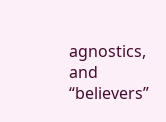agnostics, and “believers”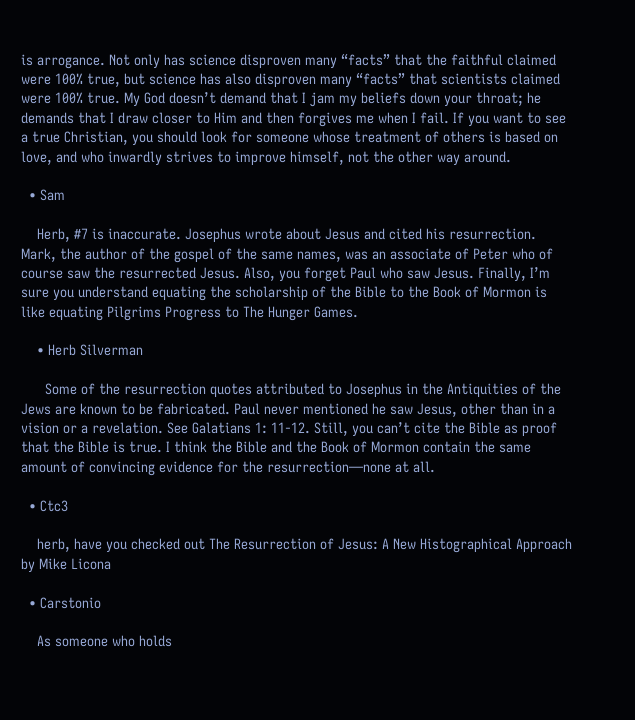is arrogance. Not only has science disproven many “facts” that the faithful claimed were 100% true, but science has also disproven many “facts” that scientists claimed were 100% true. My God doesn’t demand that I jam my beliefs down your throat; he demands that I draw closer to Him and then forgives me when I fail. If you want to see a true Christian, you should look for someone whose treatment of others is based on love, and who inwardly strives to improve himself, not the other way around.

  • Sam

    Herb, #7 is inaccurate. Josephus wrote about Jesus and cited his resurrection. Mark, the author of the gospel of the same names, was an associate of Peter who of course saw the resurrected Jesus. Also, you forget Paul who saw Jesus. Finally, I’m sure you understand equating the scholarship of the Bible to the Book of Mormon is like equating Pilgrims Progress to The Hunger Games.

    • Herb Silverman

      Some of the resurrection quotes attributed to Josephus in the Antiquities of the Jews are known to be fabricated. Paul never mentioned he saw Jesus, other than in a vision or a revelation. See Galatians 1: 11-12. Still, you can’t cite the Bible as proof that the Bible is true. I think the Bible and the Book of Mormon contain the same amount of convincing evidence for the resurrection—none at all.

  • Ctc3

    herb, have you checked out The Resurrection of Jesus: A New Histographical Approach by Mike Licona

  • Carstonio

    As someone who holds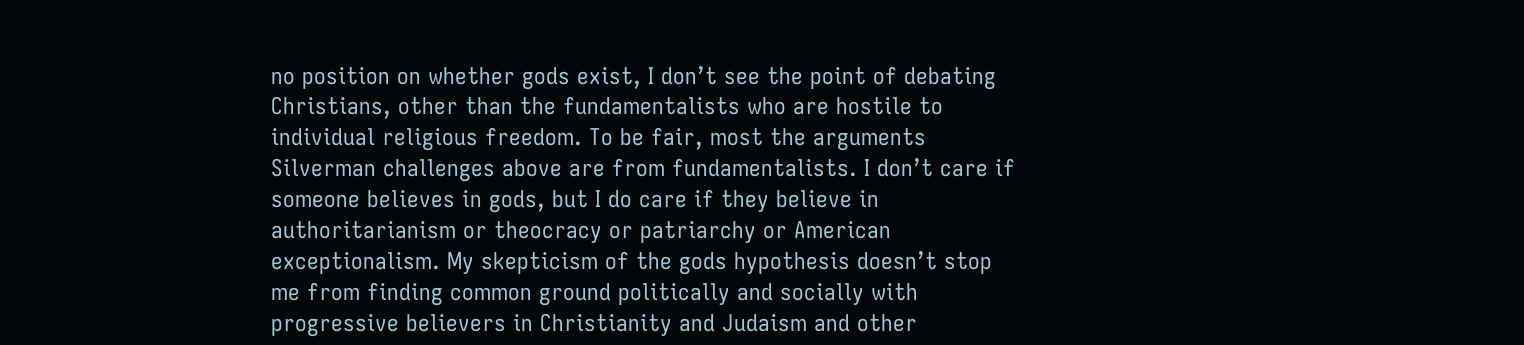no position on whether gods exist, I don’t see the point of debating Christians, other than the fundamentalists who are hostile to individual religious freedom. To be fair, most the arguments Silverman challenges above are from fundamentalists. I don’t care if someone believes in gods, but I do care if they believe in authoritarianism or theocracy or patriarchy or American exceptionalism. My skepticism of the gods hypothesis doesn’t stop me from finding common ground politically and socially with progressive believers in Christianity and Judaism and other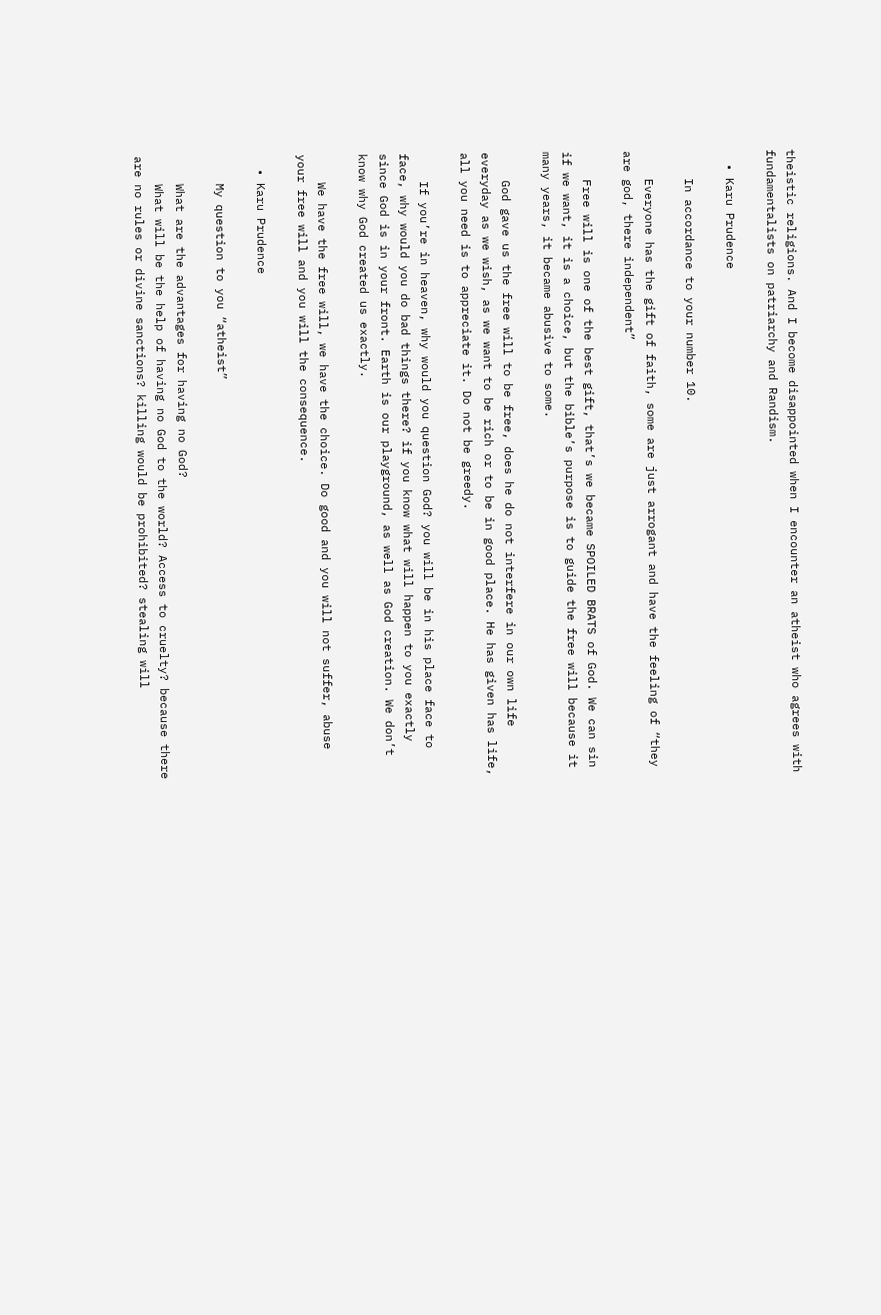theistic religions. And I become disappointed when I encounter an atheist who agrees with fundamentalists on patriarchy and Randism.

  • Karu Prudence

    In accordance to your number 10.

    Everyone has the gift of faith, some are just arrogant and have the feeling of “they are god, there independent”

    Free will is one of the best gift, that’s we became SPOILED BRATS of God. We can sin if we want, it is a choice, but the bible’s purpose is to guide the free will because it many years, it became abusive to some.

    God gave us the free will to be free, does he do not interfere in our own life everyday as we wish, as we want to be rich or to be in good place. He has given has life, all you need is to appreciate it. Do not be greedy.

    If you’re in heaven, why would you question God? you will be in his place face to face, why would you do bad things there? if you know what will happen to you exactly since God is in your front. Earth is our playground, as well as God creation. We don’t know why God created us exactly.

    We have the free will, we have the choice. Do good and you will not suffer, abuse your free will and you will the consequence.

  • Karu Prudence

    My question to you “atheist”

    What are the advantages for having no God?
    What will be the help of having no God to the world? Access to cruelty? because there are no rules or divine sanctions? killing would be prohibited? stealing will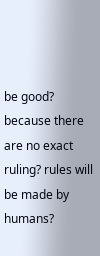be good? because there are no exact ruling? rules will be made by humans?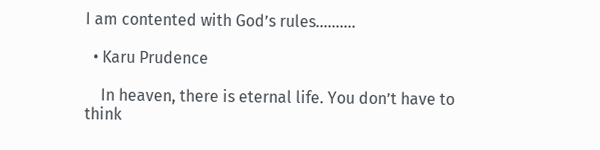I am contented with God’s rules……….

  • Karu Prudence

    In heaven, there is eternal life. You don’t have to think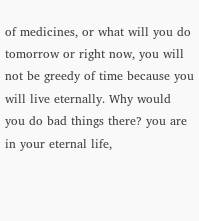of medicines, or what will you do tomorrow or right now, you will not be greedy of time because you will live eternally. Why would you do bad things there? you are in your eternal life,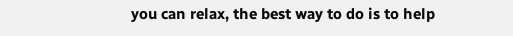you can relax, the best way to do is to help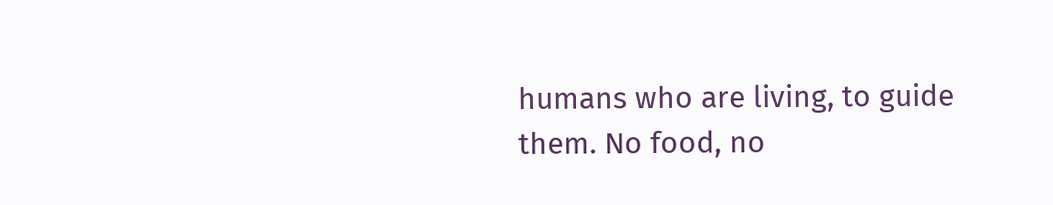humans who are living, to guide them. No food, no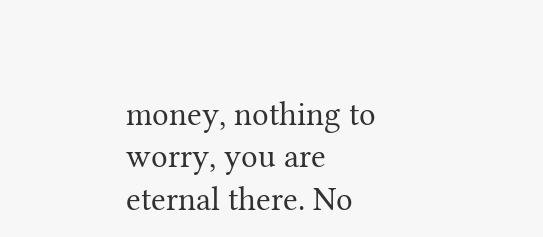money, nothing to worry, you are eternal there. No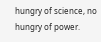hungry of science, no hungry of power.